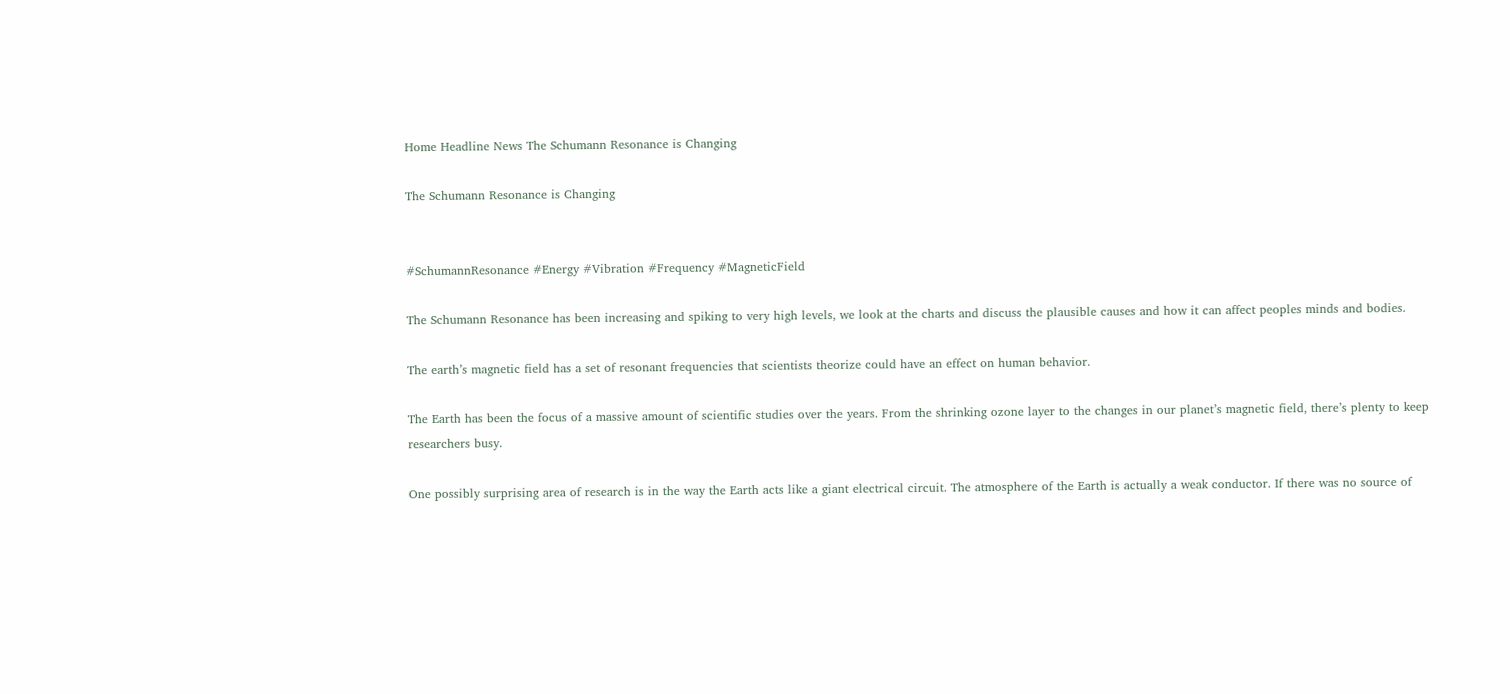Home Headline News The Schumann Resonance is Changing

The Schumann Resonance is Changing


#SchumannResonance #Energy #Vibration #Frequency #MagneticField

The Schumann Resonance has been increasing and spiking to very high levels, we look at the charts and discuss the plausible causes and how it can affect peoples minds and bodies.

The earth’s magnetic field has a set of resonant frequencies that scientists theorize could have an effect on human behavior.

The Earth has been the focus of a massive amount of scientific studies over the years. From the shrinking ozone layer to the changes in our planet’s magnetic field, there’s plenty to keep researchers busy.

One possibly surprising area of research is in the way the Earth acts like a giant electrical circuit. The atmosphere of the Earth is actually a weak conductor. If there was no source of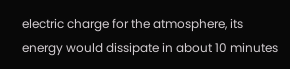electric charge for the atmosphere, its energy would dissipate in about 10 minutes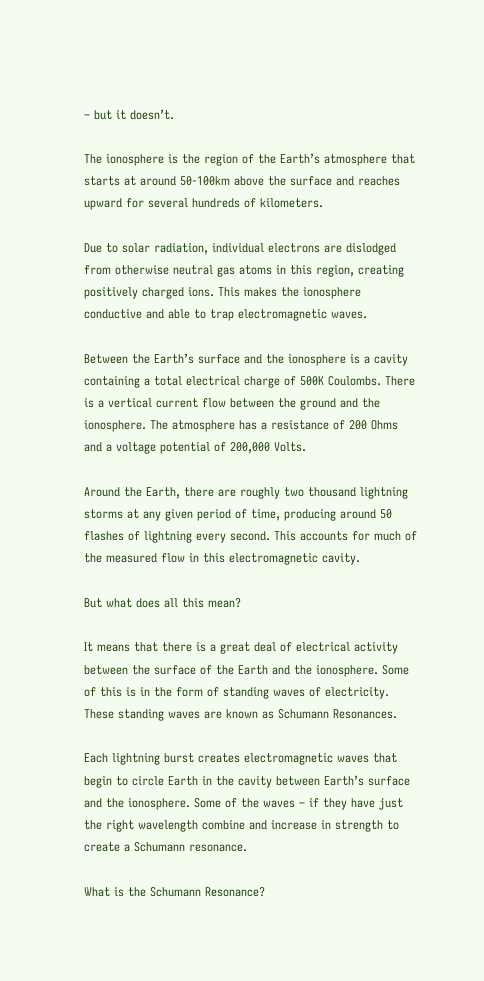– but it doesn’t.

The ionosphere is the region of the Earth’s atmosphere that starts at around 50-100km above the surface and reaches upward for several hundreds of kilometers.

Due to solar radiation, individual electrons are dislodged from otherwise neutral gas atoms in this region, creating positively charged ions. This makes the ionosphere conductive and able to trap electromagnetic waves.

Between the Earth’s surface and the ionosphere is a cavity containing a total electrical charge of 500K Coulombs. There is a vertical current flow between the ground and the ionosphere. The atmosphere has a resistance of 200 Ohms and a voltage potential of 200,000 Volts.

Around the Earth, there are roughly two thousand lightning storms at any given period of time, producing around 50 flashes of lightning every second. This accounts for much of the measured flow in this electromagnetic cavity.

But what does all this mean?

It means that there is a great deal of electrical activity between the surface of the Earth and the ionosphere. Some of this is in the form of standing waves of electricity. These standing waves are known as Schumann Resonances.

Each lightning burst creates electromagnetic waves that begin to circle Earth in the cavity between Earth’s surface and the ionosphere. Some of the waves – if they have just the right wavelength combine and increase in strength to create a Schumann resonance.

What is the Schumann Resonance?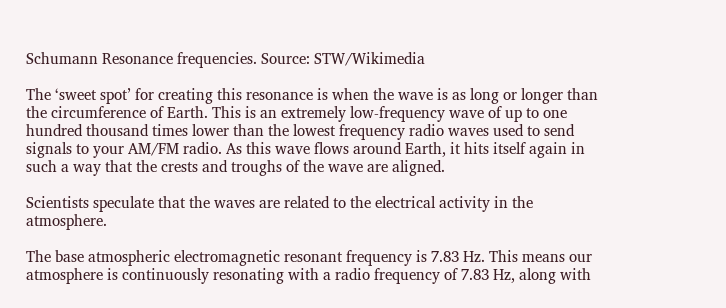Schumann Resonance frequencies. Source: STW/Wikimedia

The ‘sweet spot’ for creating this resonance is when the wave is as long or longer than the circumference of Earth. This is an extremely low-frequency wave of up to one hundred thousand times lower than the lowest frequency radio waves used to send signals to your AM/FM radio. As this wave flows around Earth, it hits itself again in such a way that the crests and troughs of the wave are aligned.

Scientists speculate that the waves are related to the electrical activity in the atmosphere.

The base atmospheric electromagnetic resonant frequency is 7.83 Hz. This means our atmosphere is continuously resonating with a radio frequency of 7.83 Hz, along with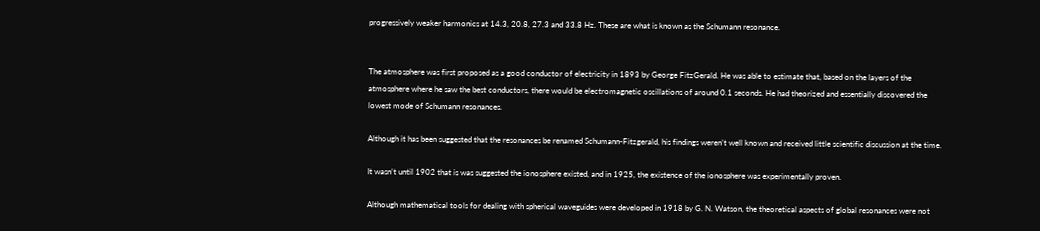progressively weaker harmonics at 14.3, 20.8, 27.3 and 33.8 Hz. These are what is known as the Schumann resonance.


The atmosphere was first proposed as a good conductor of electricity in 1893 by George FitzGerald. He was able to estimate that, based on the layers of the atmosphere where he saw the best conductors, there would be electromagnetic oscillations of around 0.1 seconds. He had theorized and essentially discovered the lowest mode of Schumann resonances.

Although it has been suggested that the resonances be renamed Schumann-Fitzgerald, his findings weren’t well known and received little scientific discussion at the time.

It wasn’t until 1902 that is was suggested the ionosphere existed, and in 1925, the existence of the ionosphere was experimentally proven.

Although mathematical tools for dealing with spherical waveguides were developed in 1918 by G. N. Watson, the theoretical aspects of global resonances were not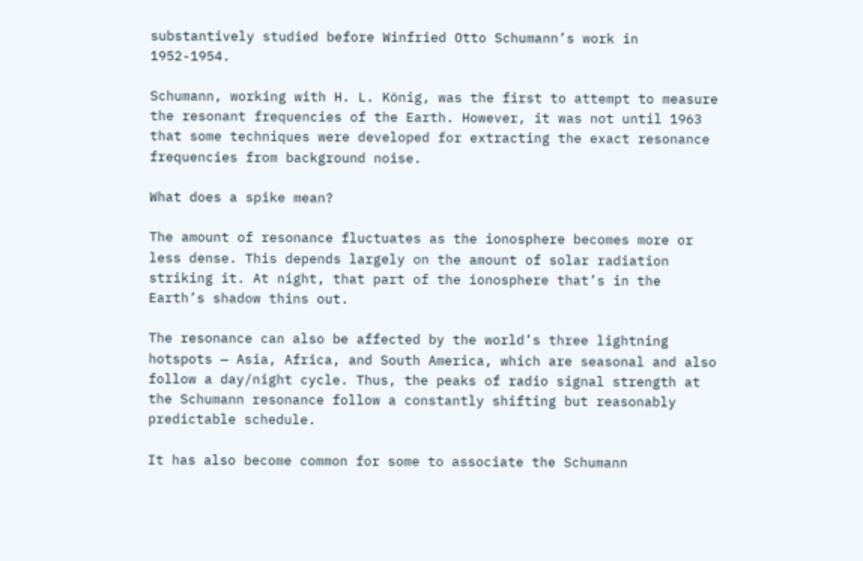substantively studied before Winfried Otto Schumann’s work in 1952-1954.

Schumann, working with H. L. König, was the first to attempt to measure the resonant frequencies of the Earth. However, it was not until 1963 that some techniques were developed for extracting the exact resonance frequencies from background noise.

What does a spike mean?

The amount of resonance fluctuates as the ionosphere becomes more or less dense. This depends largely on the amount of solar radiation striking it. At night, that part of the ionosphere that’s in the Earth’s shadow thins out.

The resonance can also be affected by the world’s three lightning hotspots — Asia, Africa, and South America, which are seasonal and also follow a day/night cycle. Thus, the peaks of radio signal strength at the Schumann resonance follow a constantly shifting but reasonably predictable schedule.

It has also become common for some to associate the Schumann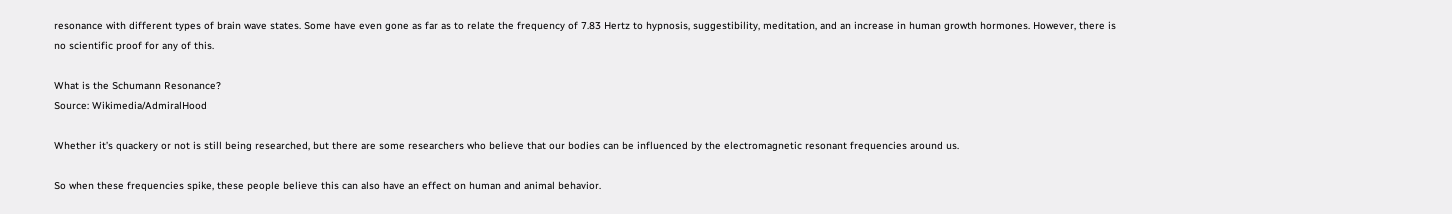resonance with different types of brain wave states. Some have even gone as far as to relate the frequency of 7.83 Hertz to hypnosis, suggestibility, meditation, and an increase in human growth hormones. However, there is no scientific proof for any of this.

What is the Schumann Resonance?
Source: Wikimedia/AdmiralHood

Whether it’s quackery or not is still being researched, but there are some researchers who believe that our bodies can be influenced by the electromagnetic resonant frequencies around us.

So when these frequencies spike, these people believe this can also have an effect on human and animal behavior.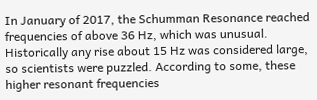In January of 2017, the Schumman Resonance reached frequencies of above 36 Hz, which was unusual. Historically any rise about 15 Hz was considered large, so scientists were puzzled. According to some, these higher resonant frequencies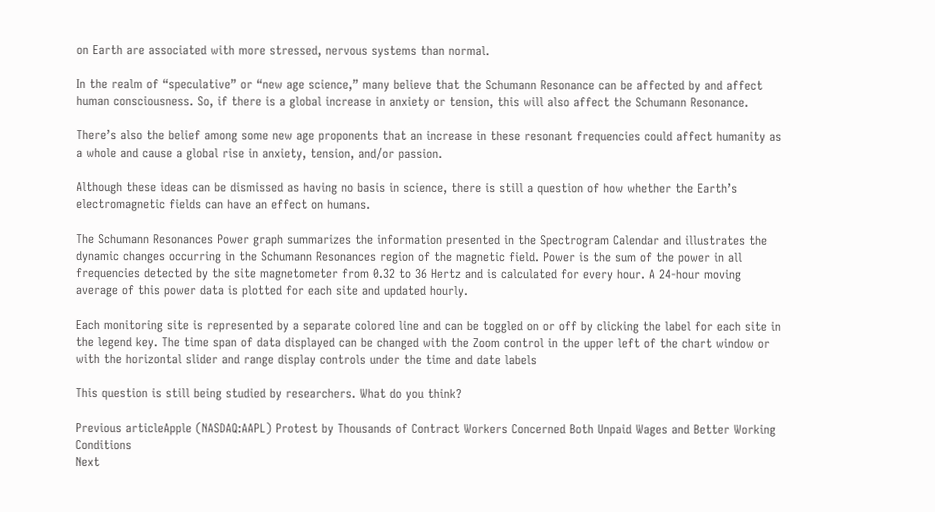on Earth are associated with more stressed, nervous systems than normal.

In the realm of “speculative” or “new age science,” many believe that the Schumann Resonance can be affected by and affect human consciousness. So, if there is a global increase in anxiety or tension, this will also affect the Schumann Resonance.

There’s also the belief among some new age proponents that an increase in these resonant frequencies could affect humanity as a whole and cause a global rise in anxiety, tension, and/or passion.

Although these ideas can be dismissed as having no basis in science, there is still a question of how whether the Earth’s electromagnetic fields can have an effect on humans.

The Schumann Resonances Power graph summarizes the information presented in the Spectrogram Calendar and illustrates the dynamic changes occurring in the Schumann Resonances region of the magnetic field. Power is the sum of the power in all frequencies detected by the site magnetometer from 0.32 to 36 Hertz and is calculated for every hour. A 24-hour moving average of this power data is plotted for each site and updated hourly.

Each monitoring site is represented by a separate colored line and can be toggled on or off by clicking the label for each site in the legend key. The time span of data displayed can be changed with the Zoom control in the upper left of the chart window or with the horizontal slider and range display controls under the time and date labels

This question is still being studied by researchers. What do you think?

Previous articleApple (NASDAQ:AAPL) Protest by Thousands of Contract Workers Concerned Both Unpaid Wages and Better Working Conditions
Next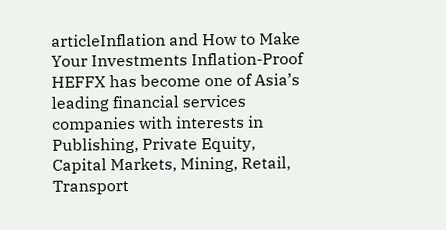articleInflation and How to Make Your Investments Inflation-Proof
HEFFX has become one of Asia’s leading financial services companies with interests in Publishing, Private Equity, Capital Markets, Mining, Retail, Transport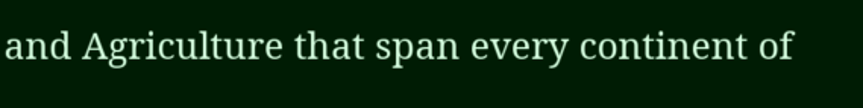and Agriculture that span every continent of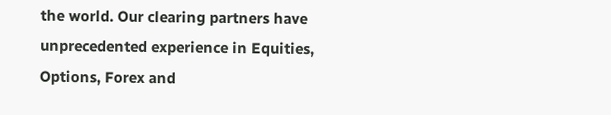the world. Our clearing partners have unprecedented experience in Equities, Options, Forex and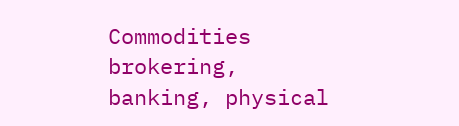Commodities brokering, banking, physical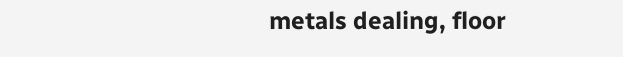metals dealing, floor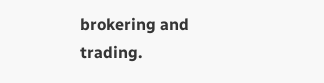brokering and trading.